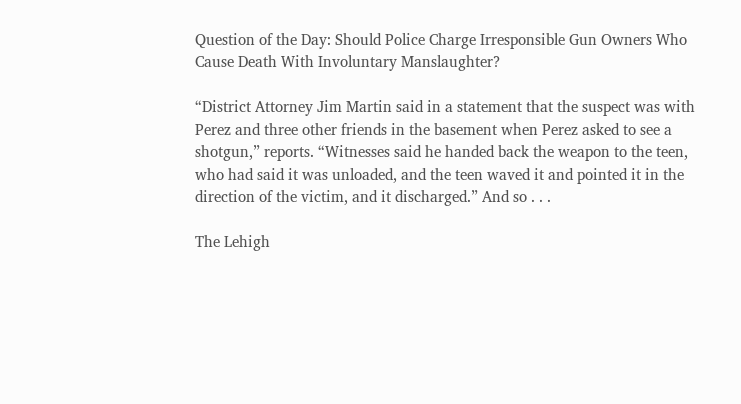Question of the Day: Should Police Charge Irresponsible Gun Owners Who Cause Death With Involuntary Manslaughter?

“District Attorney Jim Martin said in a statement that the suspect was with Perez and three other friends in the basement when Perez asked to see a shotgun,” reports. “Witnesses said he handed back the weapon to the teen, who had said it was unloaded, and the teen waved it and pointed it in the direction of the victim, and it discharged.” And so . . .

The Lehigh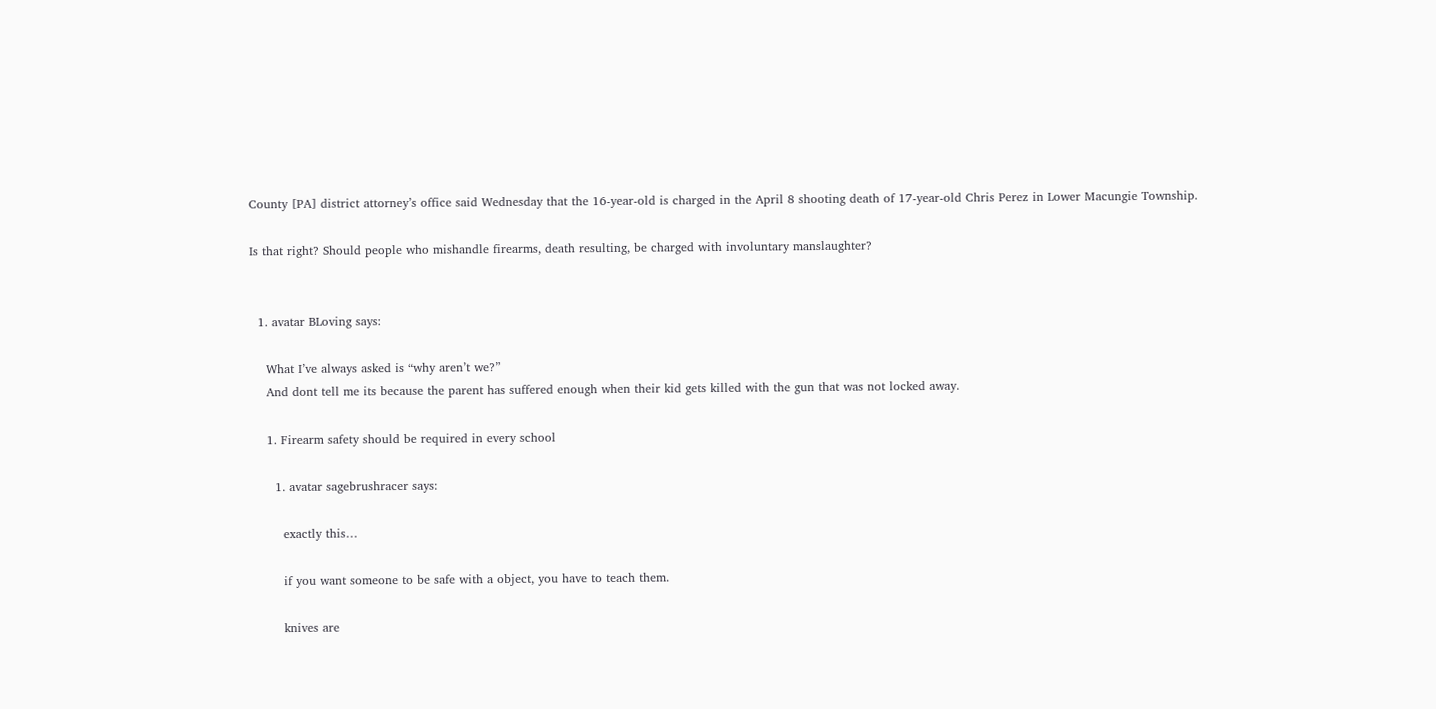County [PA] district attorney’s office said Wednesday that the 16-year-old is charged in the April 8 shooting death of 17-year-old Chris Perez in Lower Macungie Township.

Is that right? Should people who mishandle firearms, death resulting, be charged with involuntary manslaughter?


  1. avatar BLoving says:

    What I’ve always asked is “why aren’t we?”
    And dont tell me its because the parent has suffered enough when their kid gets killed with the gun that was not locked away.

    1. Firearm safety should be required in every school

      1. avatar sagebrushracer says:

        exactly this…

        if you want someone to be safe with a object, you have to teach them.

        knives are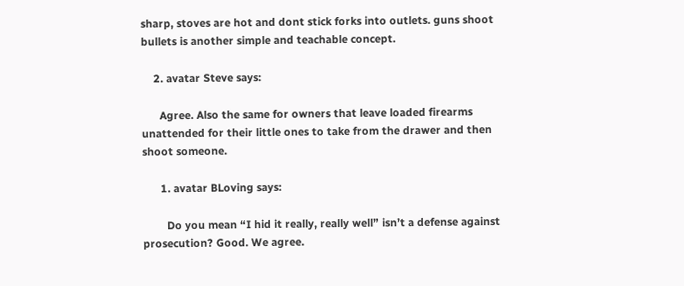sharp, stoves are hot and dont stick forks into outlets. guns shoot bullets is another simple and teachable concept.

    2. avatar Steve says:

      Agree. Also the same for owners that leave loaded firearms unattended for their little ones to take from the drawer and then shoot someone.

      1. avatar BLoving says:

        Do you mean “I hid it really, really well” isn’t a defense against prosecution? Good. We agree.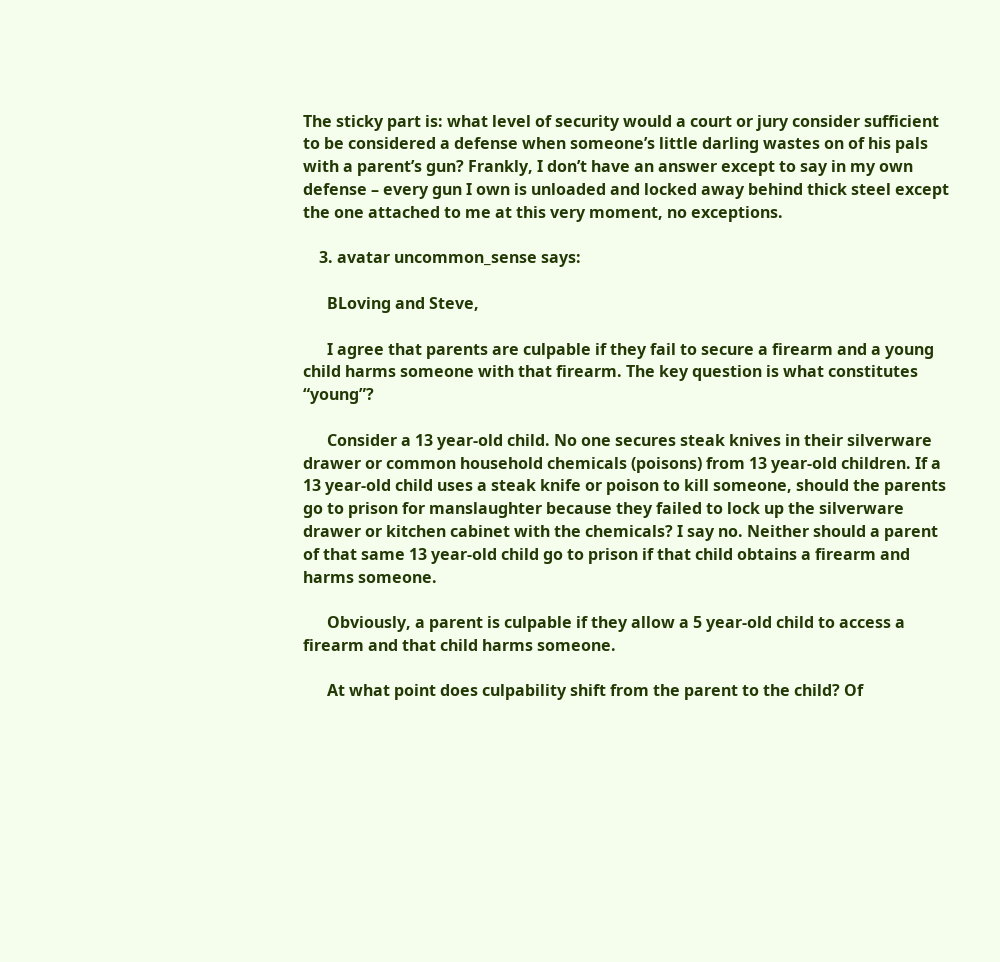The sticky part is: what level of security would a court or jury consider sufficient to be considered a defense when someone’s little darling wastes on of his pals with a parent’s gun? Frankly, I don’t have an answer except to say in my own defense – every gun I own is unloaded and locked away behind thick steel except the one attached to me at this very moment, no exceptions.

    3. avatar uncommon_sense says:

      BLoving and Steve,

      I agree that parents are culpable if they fail to secure a firearm and a young child harms someone with that firearm. The key question is what constitutes “young”?

      Consider a 13 year-old child. No one secures steak knives in their silverware drawer or common household chemicals (poisons) from 13 year-old children. If a 13 year-old child uses a steak knife or poison to kill someone, should the parents go to prison for manslaughter because they failed to lock up the silverware drawer or kitchen cabinet with the chemicals? I say no. Neither should a parent of that same 13 year-old child go to prison if that child obtains a firearm and harms someone.

      Obviously, a parent is culpable if they allow a 5 year-old child to access a firearm and that child harms someone.

      At what point does culpability shift from the parent to the child? Of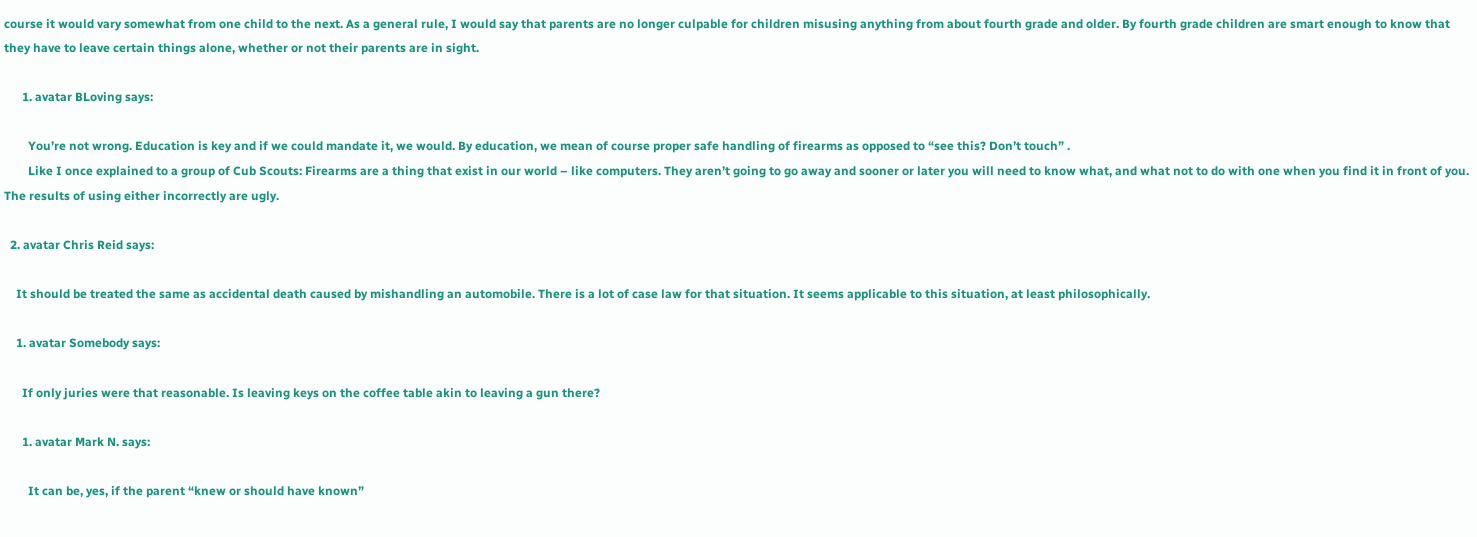course it would vary somewhat from one child to the next. As a general rule, I would say that parents are no longer culpable for children misusing anything from about fourth grade and older. By fourth grade children are smart enough to know that they have to leave certain things alone, whether or not their parents are in sight.

      1. avatar BLoving says:

        You’re not wrong. Education is key and if we could mandate it, we would. By education, we mean of course proper safe handling of firearms as opposed to “see this? Don’t touch” .
        Like I once explained to a group of Cub Scouts: Firearms are a thing that exist in our world – like computers. They aren’t going to go away and sooner or later you will need to know what, and what not to do with one when you find it in front of you. The results of using either incorrectly are ugly.

  2. avatar Chris Reid says:

    It should be treated the same as accidental death caused by mishandling an automobile. There is a lot of case law for that situation. It seems applicable to this situation, at least philosophically.

    1. avatar Somebody says:

      If only juries were that reasonable. Is leaving keys on the coffee table akin to leaving a gun there?

      1. avatar Mark N. says:

        It can be, yes, if the parent “knew or should have known”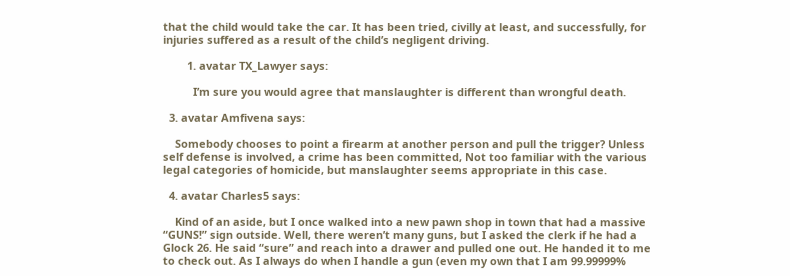that the child would take the car. It has been tried, civilly at least, and successfully, for injuries suffered as a result of the child’s negligent driving.

        1. avatar TX_Lawyer says:

          I’m sure you would agree that manslaughter is different than wrongful death.

  3. avatar Amfivena says:

    Somebody chooses to point a firearm at another person and pull the trigger? Unless self defense is involved, a crime has been committed, Not too familiar with the various legal categories of homicide, but manslaughter seems appropriate in this case.

  4. avatar Charles5 says:

    Kind of an aside, but I once walked into a new pawn shop in town that had a massive “GUNS!” sign outside. Well, there weren’t many guns, but I asked the clerk if he had a Glock 26. He said “sure” and reach into a drawer and pulled one out. He handed it to me to check out. As I always do when I handle a gun (even my own that I am 99.99999%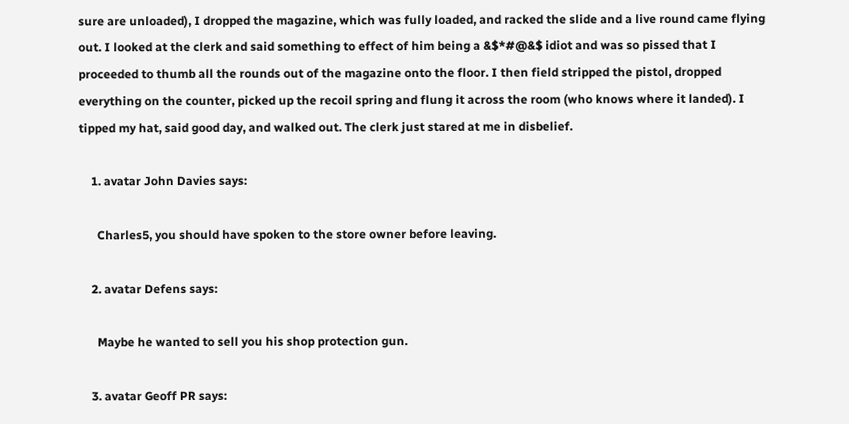sure are unloaded), I dropped the magazine, which was fully loaded, and racked the slide and a live round came flying out. I looked at the clerk and said something to effect of him being a &$*#@&$ idiot and was so pissed that I proceeded to thumb all the rounds out of the magazine onto the floor. I then field stripped the pistol, dropped everything on the counter, picked up the recoil spring and flung it across the room (who knows where it landed). I tipped my hat, said good day, and walked out. The clerk just stared at me in disbelief.

    1. avatar John Davies says:

      Charles5, you should have spoken to the store owner before leaving.

    2. avatar Defens says:

      Maybe he wanted to sell you his shop protection gun.

    3. avatar Geoff PR says: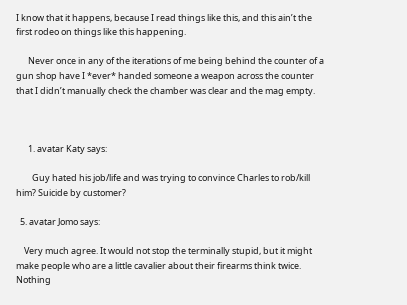I know that it happens, because I read things like this, and this ain’t the first rodeo on things like this happening.

      Never once in any of the iterations of me being behind the counter of a gun shop have I *ever* handed someone a weapon across the counter that I didn’t manually check the chamber was clear and the mag empty.



      1. avatar Katy says:

        Guy hated his job/life and was trying to convince Charles to rob/kill him? Suicide by customer?

  5. avatar Jomo says:

    Very much agree. It would not stop the terminally stupid, but it might make people who are a little cavalier about their firearms think twice. Nothing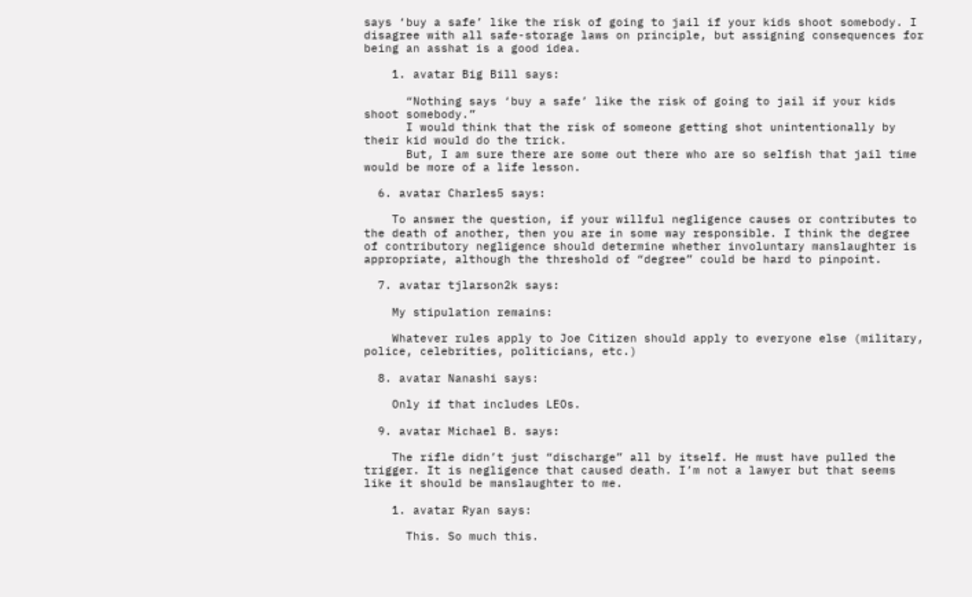says ‘buy a safe’ like the risk of going to jail if your kids shoot somebody. I disagree with all safe-storage laws on principle, but assigning consequences for being an asshat is a good idea.

    1. avatar Big Bill says:

      “Nothing says ‘buy a safe’ like the risk of going to jail if your kids shoot somebody.”
      I would think that the risk of someone getting shot unintentionally by their kid would do the trick.
      But, I am sure there are some out there who are so selfish that jail time would be more of a life lesson.

  6. avatar Charles5 says:

    To answer the question, if your willful negligence causes or contributes to the death of another, then you are in some way responsible. I think the degree of contributory negligence should determine whether involuntary manslaughter is appropriate, although the threshold of “degree” could be hard to pinpoint.

  7. avatar tjlarson2k says:

    My stipulation remains:

    Whatever rules apply to Joe Citizen should apply to everyone else (military, police, celebrities, politicians, etc.)

  8. avatar Nanashi says:

    Only if that includes LEOs.

  9. avatar Michael B. says:

    The rifle didn’t just “discharge” all by itself. He must have pulled the trigger. It is negligence that caused death. I’m not a lawyer but that seems like it should be manslaughter to me.

    1. avatar Ryan says:

      This. So much this.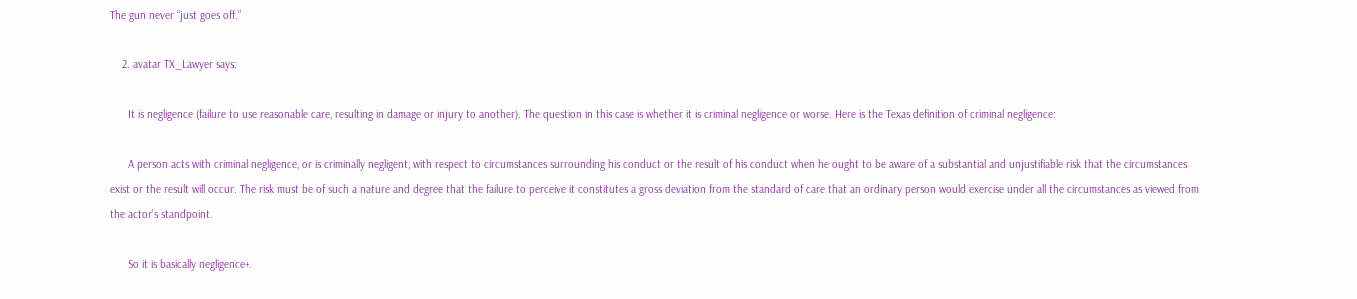The gun never “just goes off.”

    2. avatar TX_Lawyer says:

      It is negligence (failure to use reasonable care, resulting in damage or injury to another). The question in this case is whether it is criminal negligence or worse. Here is the Texas definition of criminal negligence:

      A person acts with criminal negligence, or is criminally negligent, with respect to circumstances surrounding his conduct or the result of his conduct when he ought to be aware of a substantial and unjustifiable risk that the circumstances exist or the result will occur. The risk must be of such a nature and degree that the failure to perceive it constitutes a gross deviation from the standard of care that an ordinary person would exercise under all the circumstances as viewed from the actor’s standpoint.

      So it is basically negligence+.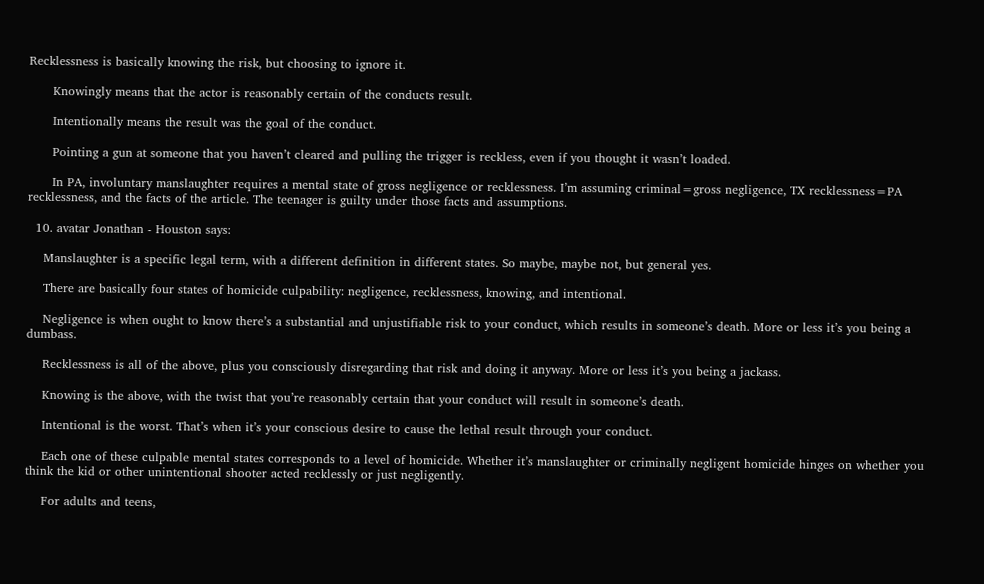Recklessness is basically knowing the risk, but choosing to ignore it.

      Knowingly means that the actor is reasonably certain of the conducts result.

      Intentionally means the result was the goal of the conduct.

      Pointing a gun at someone that you haven’t cleared and pulling the trigger is reckless, even if you thought it wasn’t loaded.

      In PA, involuntary manslaughter requires a mental state of gross negligence or recklessness. I’m assuming criminal=gross negligence, TX recklessness=PA recklessness, and the facts of the article. The teenager is guilty under those facts and assumptions.

  10. avatar Jonathan - Houston says:

    Manslaughter is a specific legal term, with a different definition in different states. So maybe, maybe not, but general yes.

    There are basically four states of homicide culpability: negligence, recklessness, knowing, and intentional.

    Negligence is when ought to know there’s a substantial and unjustifiable risk to your conduct, which results in someone’s death. More or less it’s you being a dumbass.

    Recklessness is all of the above, plus you consciously disregarding that risk and doing it anyway. More or less it’s you being a jackass.

    Knowing is the above, with the twist that you’re reasonably certain that your conduct will result in someone’s death.

    Intentional is the worst. That’s when it’s your conscious desire to cause the lethal result through your conduct.

    Each one of these culpable mental states corresponds to a level of homicide. Whether it’s manslaughter or criminally negligent homicide hinges on whether you think the kid or other unintentional shooter acted recklessly or just negligently.

    For adults and teens,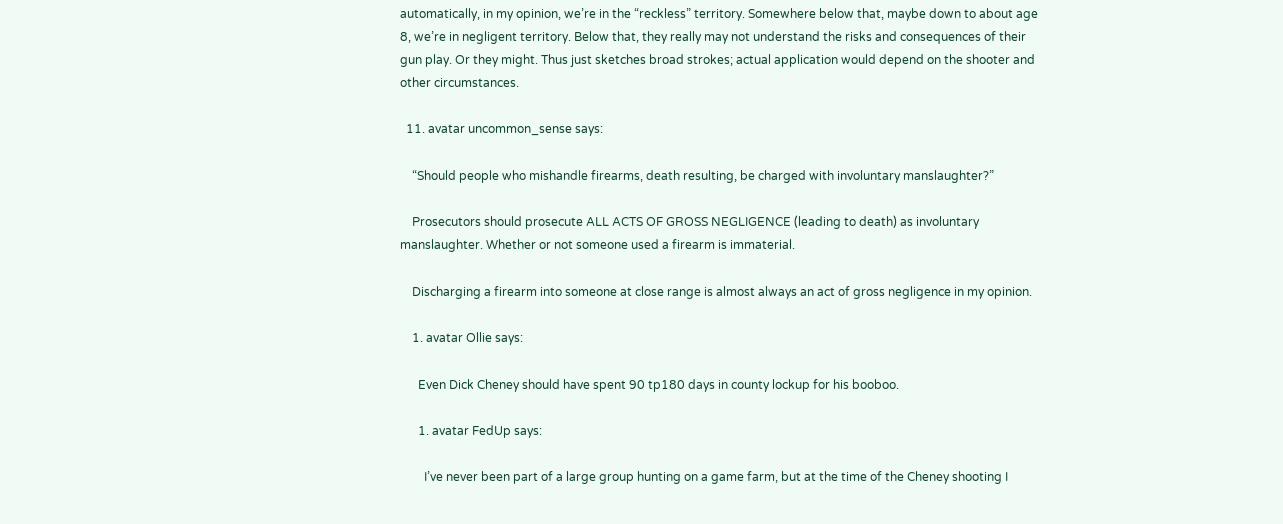automatically, in my opinion, we’re in the “reckless” territory. Somewhere below that, maybe down to about age 8, we’re in negligent territory. Below that, they really may not understand the risks and consequences of their gun play. Or they might. Thus just sketches broad strokes; actual application would depend on the shooter and other circumstances.

  11. avatar uncommon_sense says:

    “Should people who mishandle firearms, death resulting, be charged with involuntary manslaughter?”

    Prosecutors should prosecute ALL ACTS OF GROSS NEGLIGENCE (leading to death) as involuntary manslaughter. Whether or not someone used a firearm is immaterial.

    Discharging a firearm into someone at close range is almost always an act of gross negligence in my opinion.

    1. avatar Ollie says:

      Even Dick Cheney should have spent 90 tp180 days in county lockup for his booboo.

      1. avatar FedUp says:

        I’ve never been part of a large group hunting on a game farm, but at the time of the Cheney shooting I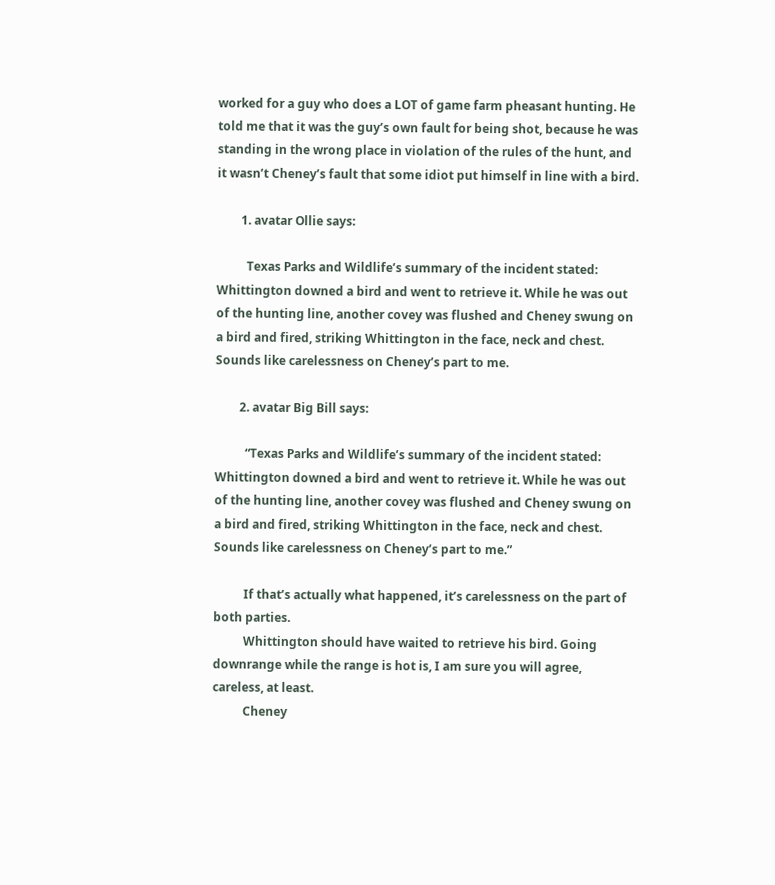worked for a guy who does a LOT of game farm pheasant hunting. He told me that it was the guy’s own fault for being shot, because he was standing in the wrong place in violation of the rules of the hunt, and it wasn’t Cheney’s fault that some idiot put himself in line with a bird.

        1. avatar Ollie says:

          Texas Parks and Wildlife’s summary of the incident stated: Whittington downed a bird and went to retrieve it. While he was out of the hunting line, another covey was flushed and Cheney swung on a bird and fired, striking Whittington in the face, neck and chest. Sounds like carelessness on Cheney’s part to me.

        2. avatar Big Bill says:

          “Texas Parks and Wildlife’s summary of the incident stated: Whittington downed a bird and went to retrieve it. While he was out of the hunting line, another covey was flushed and Cheney swung on a bird and fired, striking Whittington in the face, neck and chest. Sounds like carelessness on Cheney’s part to me.”

          If that’s actually what happened, it’s carelessness on the part of both parties.
          Whittington should have waited to retrieve his bird. Going downrange while the range is hot is, I am sure you will agree, careless, at least.
          Cheney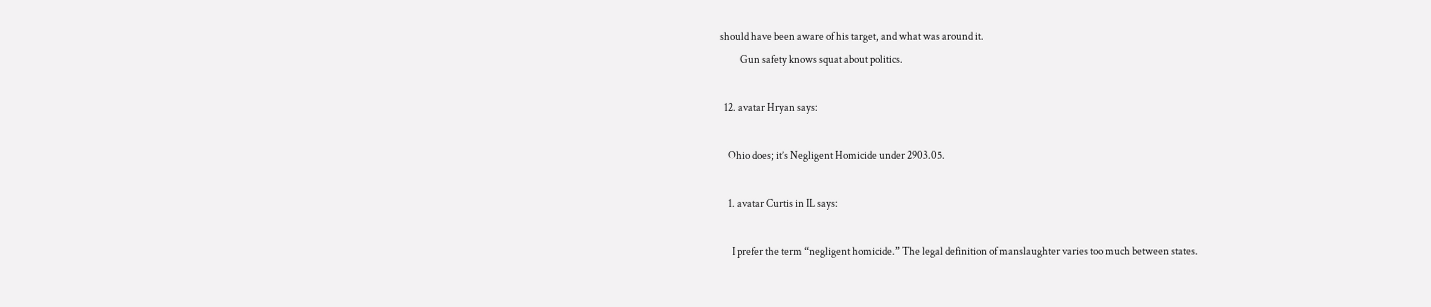should have been aware of his target, and what was around it.
          Gun safety knows squat about politics.

  12. avatar Hryan says:

    Ohio does; it’s Negligent Homicide under 2903.05.

    1. avatar Curtis in IL says:

      I prefer the term “negligent homicide.” The legal definition of manslaughter varies too much between states.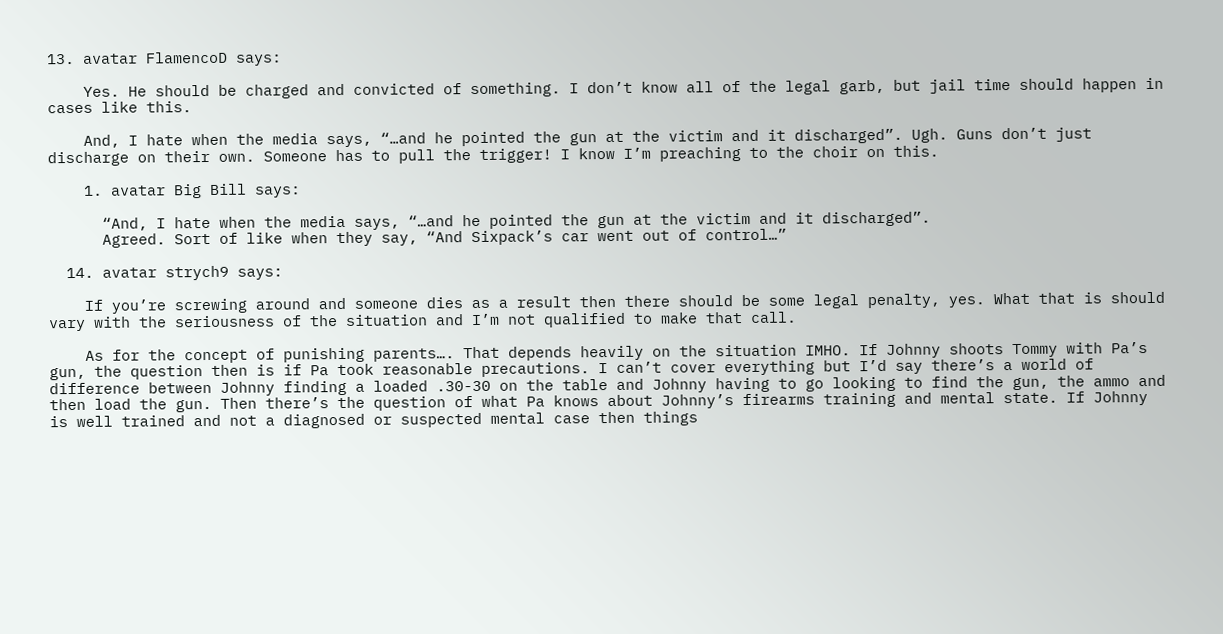13. avatar FlamencoD says:

    Yes. He should be charged and convicted of something. I don’t know all of the legal garb, but jail time should happen in cases like this.

    And, I hate when the media says, “…and he pointed the gun at the victim and it discharged”. Ugh. Guns don’t just discharge on their own. Someone has to pull the trigger! I know I’m preaching to the choir on this.

    1. avatar Big Bill says:

      “And, I hate when the media says, “…and he pointed the gun at the victim and it discharged”.
      Agreed. Sort of like when they say, “And Sixpack’s car went out of control…”

  14. avatar strych9 says:

    If you’re screwing around and someone dies as a result then there should be some legal penalty, yes. What that is should vary with the seriousness of the situation and I’m not qualified to make that call.

    As for the concept of punishing parents…. That depends heavily on the situation IMHO. If Johnny shoots Tommy with Pa’s gun, the question then is if Pa took reasonable precautions. I can’t cover everything but I’d say there’s a world of difference between Johnny finding a loaded .30-30 on the table and Johnny having to go looking to find the gun, the ammo and then load the gun. Then there’s the question of what Pa knows about Johnny’s firearms training and mental state. If Johnny is well trained and not a diagnosed or suspected mental case then things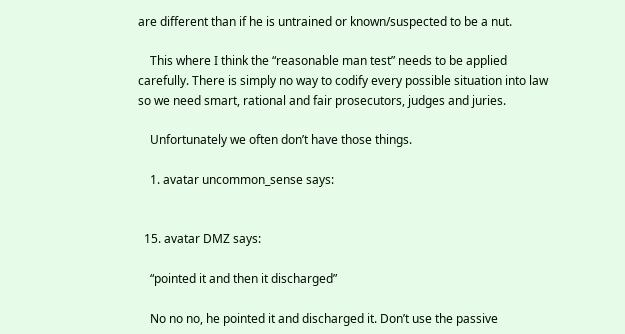are different than if he is untrained or known/suspected to be a nut.

    This where I think the “reasonable man test” needs to be applied carefully. There is simply no way to codify every possible situation into law so we need smart, rational and fair prosecutors, judges and juries.

    Unfortunately we often don’t have those things.

    1. avatar uncommon_sense says:


  15. avatar DMZ says:

    “pointed it and then it discharged”

    No no no, he pointed it and discharged it. Don’t use the passive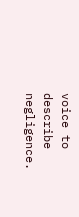voice to describe negligence.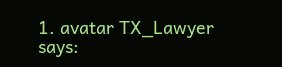1. avatar TX_Lawyer says: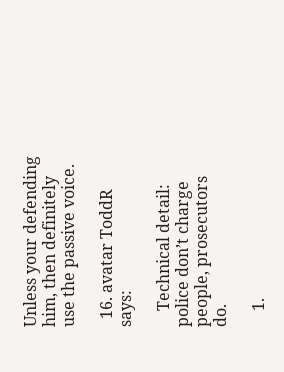Unless your defending him, then definitely use the passive voice.

  16. avatar ToddR says:

    Technical detail: police don’t charge people, prosecutors do.

    1.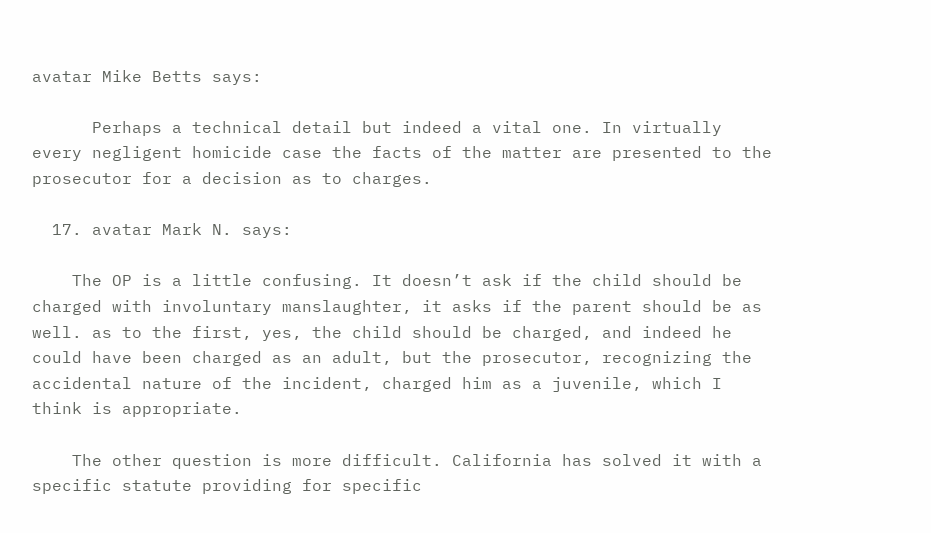avatar Mike Betts says:

      Perhaps a technical detail but indeed a vital one. In virtually every negligent homicide case the facts of the matter are presented to the prosecutor for a decision as to charges.

  17. avatar Mark N. says:

    The OP is a little confusing. It doesn’t ask if the child should be charged with involuntary manslaughter, it asks if the parent should be as well. as to the first, yes, the child should be charged, and indeed he could have been charged as an adult, but the prosecutor, recognizing the accidental nature of the incident, charged him as a juvenile, which I think is appropriate.

    The other question is more difficult. California has solved it with a specific statute providing for specific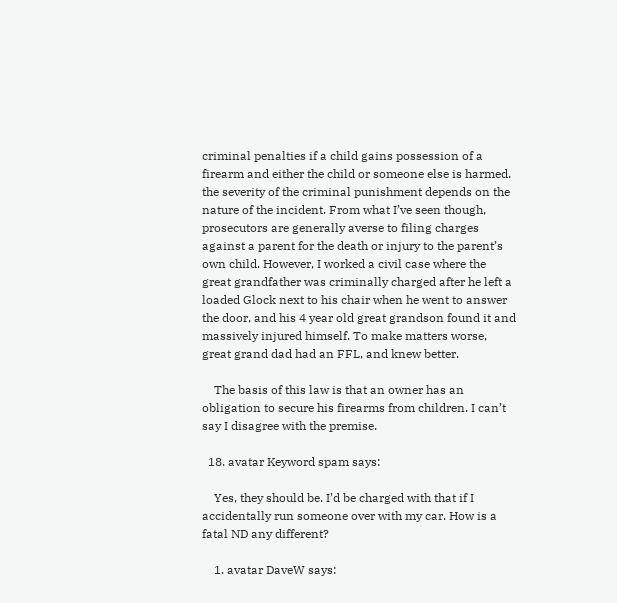criminal penalties if a child gains possession of a firearm and either the child or someone else is harmed. the severity of the criminal punishment depends on the nature of the incident. From what I’ve seen though, prosecutors are generally averse to filing charges against a parent for the death or injury to the parent’s own child. However, I worked a civil case where the great grandfather was criminally charged after he left a loaded Glock next to his chair when he went to answer the door, and his 4 year old great grandson found it and massively injured himself. To make matters worse, great grand dad had an FFL, and knew better.

    The basis of this law is that an owner has an obligation to secure his firearms from children. I can’t say I disagree with the premise.

  18. avatar Keyword spam says:

    Yes, they should be. I’d be charged with that if I accidentally run someone over with my car. How is a fatal ND any different?

    1. avatar DaveW says: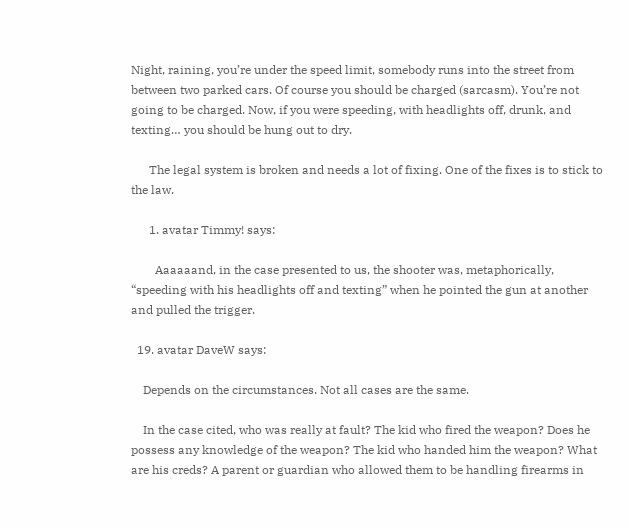Night, raining, you’re under the speed limit, somebody runs into the street from between two parked cars. Of course you should be charged (sarcasm). You’re not going to be charged. Now, if you were speeding, with headlights off, drunk, and texting… you should be hung out to dry.

      The legal system is broken and needs a lot of fixing. One of the fixes is to stick to the law.

      1. avatar Timmy! says:

        Aaaaaand, in the case presented to us, the shooter was, metaphorically, “speeding with his headlights off and texting” when he pointed the gun at another and pulled the trigger.

  19. avatar DaveW says:

    Depends on the circumstances. Not all cases are the same.

    In the case cited, who was really at fault? The kid who fired the weapon? Does he possess any knowledge of the weapon? The kid who handed him the weapon? What are his creds? A parent or guardian who allowed them to be handling firearms in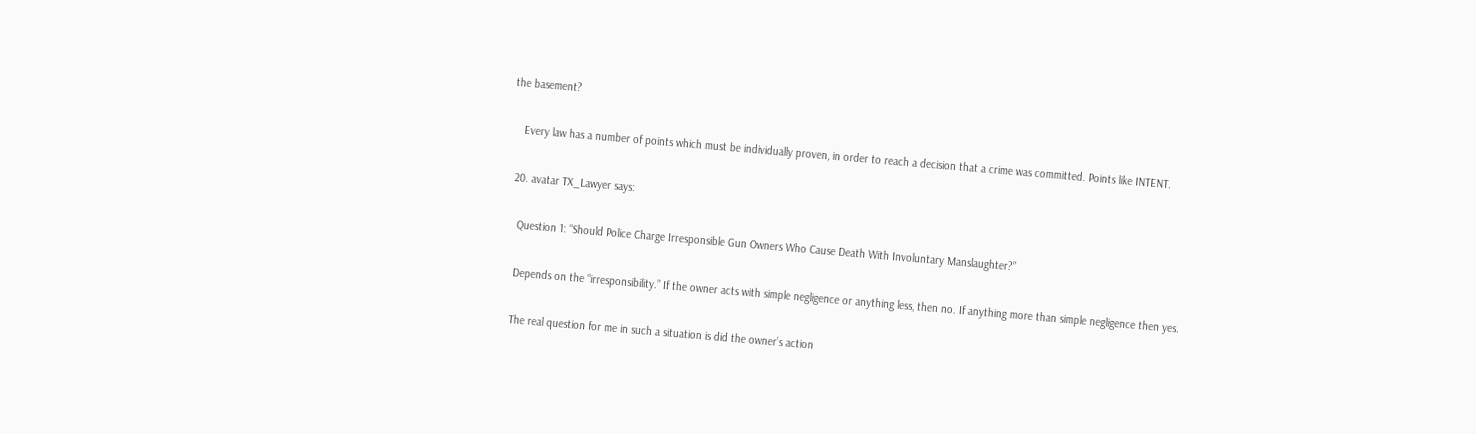the basement?

    Every law has a number of points which must be individually proven, in order to reach a decision that a crime was committed. Points like INTENT.

  20. avatar TX_Lawyer says:

    Question 1: “Should Police Charge Irresponsible Gun Owners Who Cause Death With Involuntary Manslaughter?”

    Depends on the “irresponsibility.” If the owner acts with simple negligence or anything less, then no. If anything more than simple negligence then yes.

    The real question for me in such a situation is did the owner’s action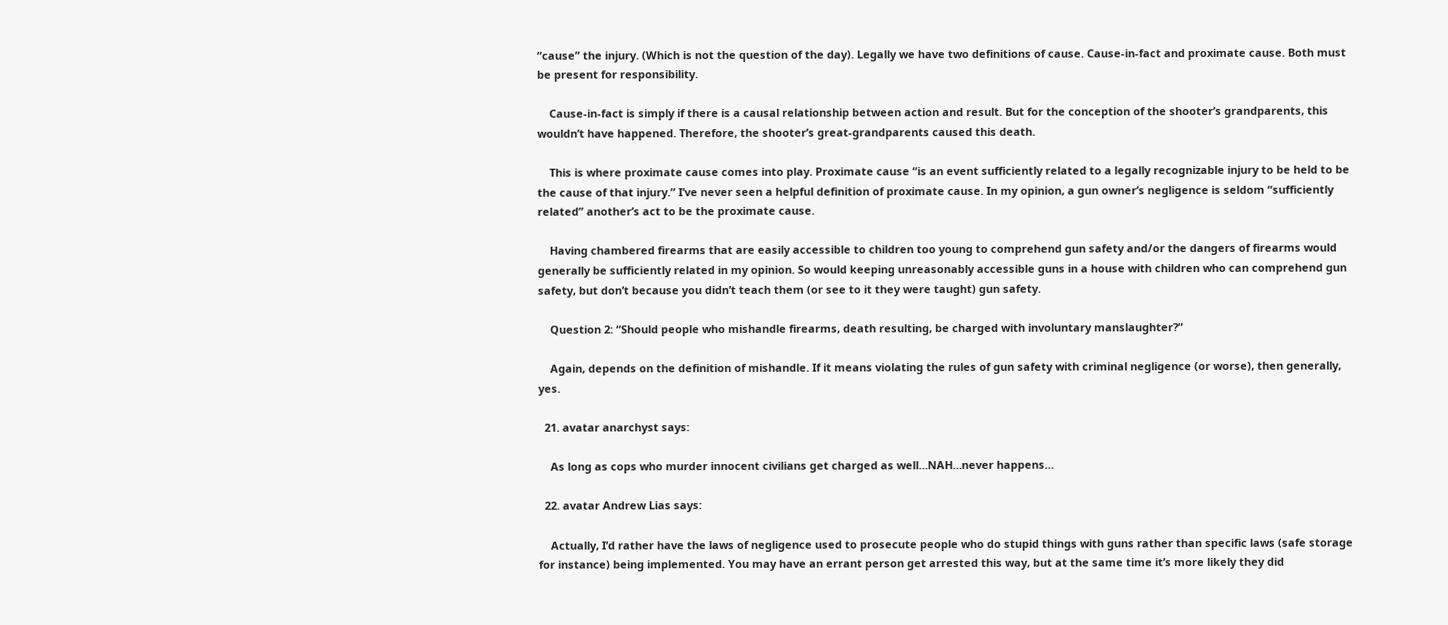“cause” the injury. (Which is not the question of the day). Legally we have two definitions of cause. Cause-in-fact and proximate cause. Both must be present for responsibility.

    Cause-in-fact is simply if there is a causal relationship between action and result. But for the conception of the shooter’s grandparents, this wouldn’t have happened. Therefore, the shooter’s great-grandparents caused this death.

    This is where proximate cause comes into play. Proximate cause “is an event sufficiently related to a legally recognizable injury to be held to be the cause of that injury.” I’ve never seen a helpful definition of proximate cause. In my opinion, a gun owner’s negligence is seldom “sufficiently related” another’s act to be the proximate cause.

    Having chambered firearms that are easily accessible to children too young to comprehend gun safety and/or the dangers of firearms would generally be sufficiently related in my opinion. So would keeping unreasonably accessible guns in a house with children who can comprehend gun safety, but don’t because you didn’t teach them (or see to it they were taught) gun safety.

    Question 2: “Should people who mishandle firearms, death resulting, be charged with involuntary manslaughter?”

    Again, depends on the definition of mishandle. If it means violating the rules of gun safety with criminal negligence (or worse), then generally, yes.

  21. avatar anarchyst says:

    As long as cops who murder innocent civilians get charged as well…NAH…never happens…

  22. avatar Andrew Lias says:

    Actually, I’d rather have the laws of negligence used to prosecute people who do stupid things with guns rather than specific laws (safe storage for instance) being implemented. You may have an errant person get arrested this way, but at the same time it’s more likely they did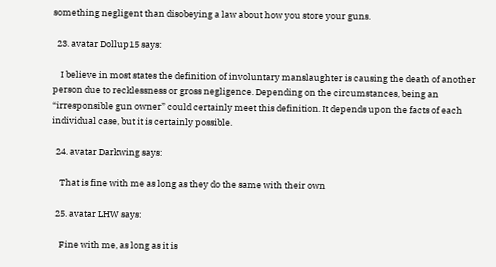something negligent than disobeying a law about how you store your guns.

  23. avatar Dollup15 says:

    I believe in most states the definition of involuntary manslaughter is causing the death of another person due to recklessness or gross negligence. Depending on the circumstances, being an “irresponsible gun owner” could certainly meet this definition. It depends upon the facts of each individual case, but it is certainly possible.

  24. avatar Darkwing says:

    That is fine with me as long as they do the same with their own

  25. avatar LHW says:

    Fine with me, as long as it is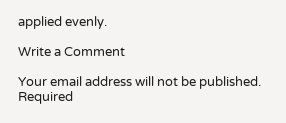applied evenly.

Write a Comment

Your email address will not be published. Required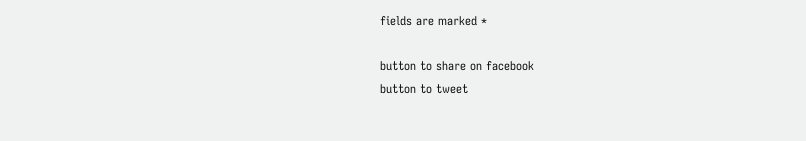fields are marked *

button to share on facebook
button to tweet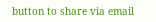button to share via email